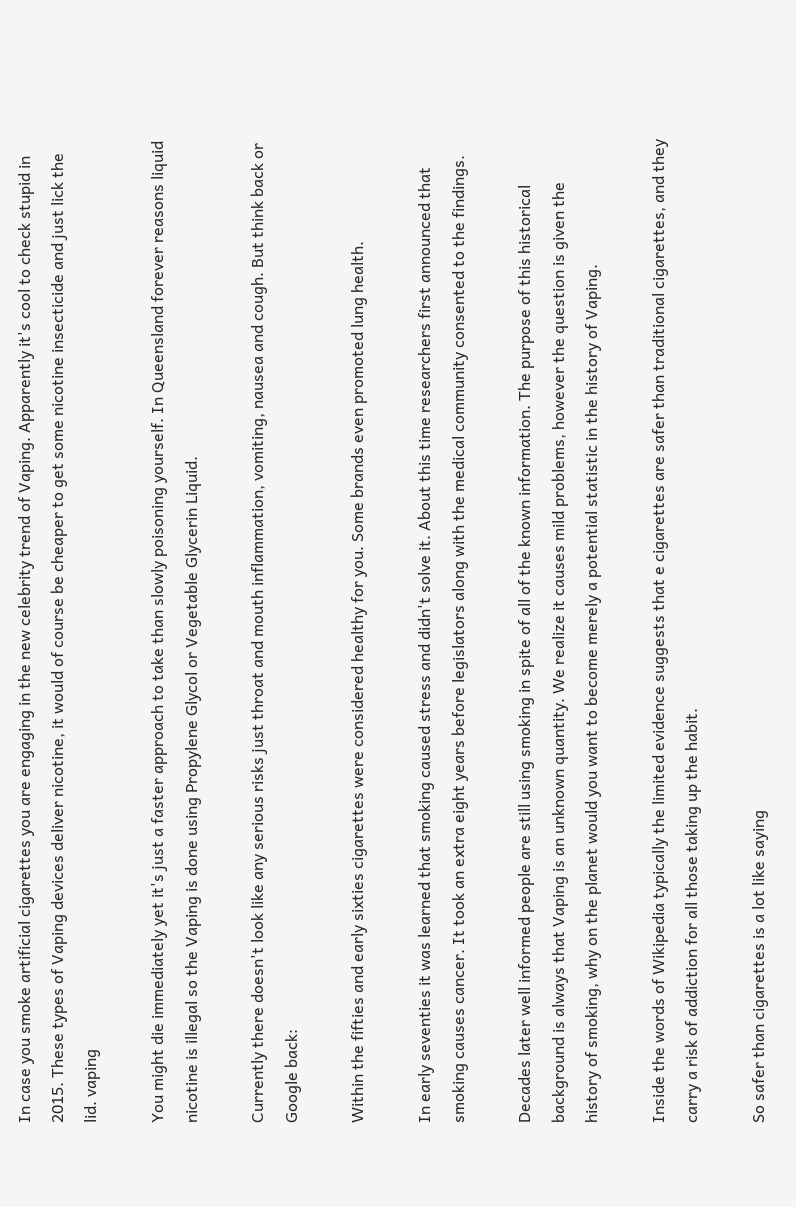In case you smoke artificial cigarettes you are engaging in the new celebrity trend of Vaping. Apparently it's cool to check stupid in 2015. These types of Vaping devices deliver nicotine, it would of course be cheaper to get some nicotine insecticide and just lick the lid. vaping

You might die immediately yet it's just a faster approach to take than slowly poisoning yourself. In Queensland forever reasons liquid nicotine is illegal so the Vaping is done using Propylene Glycol or Vegetable Glycerin Liquid.

Currently there doesn't look like any serious risks just throat and mouth inflammation, vomiting, nausea and cough. But think back or Google back:

Within the fifties and early sixties cigarettes were considered healthy for you. Some brands even promoted lung health.

In early seventies it was learned that smoking caused stress and didn't solve it. About this time researchers first announced that smoking causes cancer. It took an extra eight years before legislators along with the medical community consented to the findings.

Decades later well informed people are still using smoking in spite of all of the known information. The purpose of this historical background is always that Vaping is an unknown quantity. We realize it causes mild problems, however the question is given the history of smoking, why on the planet would you want to become merely a potential statistic in the history of Vaping.

Inside the words of Wikipedia typically the limited evidence suggests that e cigarettes are safer than traditional cigarettes, and they carry a risk of addiction for all those taking up the habit.

So safer than cigarettes is a lot like saying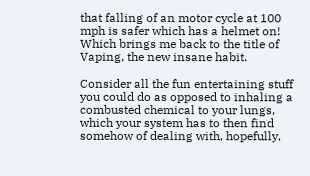that falling of an motor cycle at 100 mph is safer which has a helmet on! Which brings me back to the title of Vaping, the new insane habit.

Consider all the fun entertaining stuff you could do as opposed to inhaling a combusted chemical to your lungs, which your system has to then find somehow of dealing with, hopefully,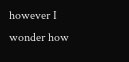however I wonder how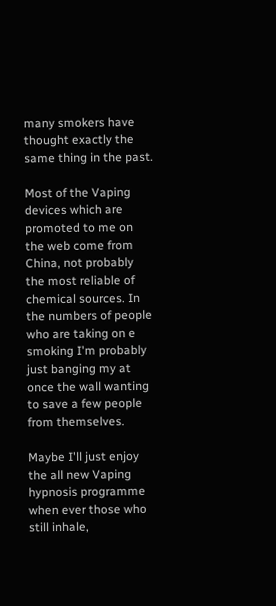many smokers have thought exactly the same thing in the past.

Most of the Vaping devices which are promoted to me on the web come from China, not probably the most reliable of chemical sources. In the numbers of people who are taking on e smoking I'm probably just banging my at once the wall wanting to save a few people from themselves.

Maybe I'll just enjoy the all new Vaping hypnosis programme when ever those who still inhale,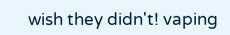wish they didn't! vaping